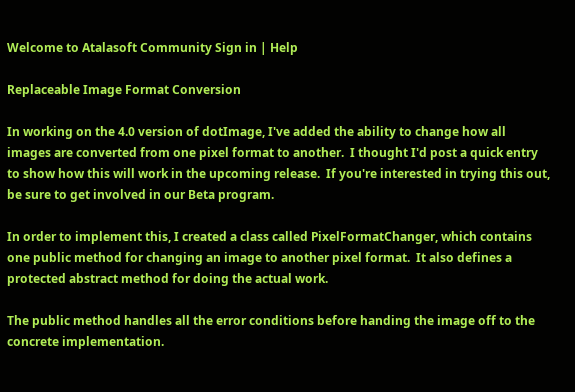Welcome to Atalasoft Community Sign in | Help

Replaceable Image Format Conversion

In working on the 4.0 version of dotImage, I've added the ability to change how all images are converted from one pixel format to another.  I thought I'd post a quick entry to show how this will work in the upcoming release.  If you're interested in trying this out, be sure to get involved in our Beta program.

In order to implement this, I created a class called PixelFormatChanger, which contains one public method for changing an image to another pixel format.  It also defines a protected abstract method for doing the actual work.

The public method handles all the error conditions before handing the image off to the concrete implementation.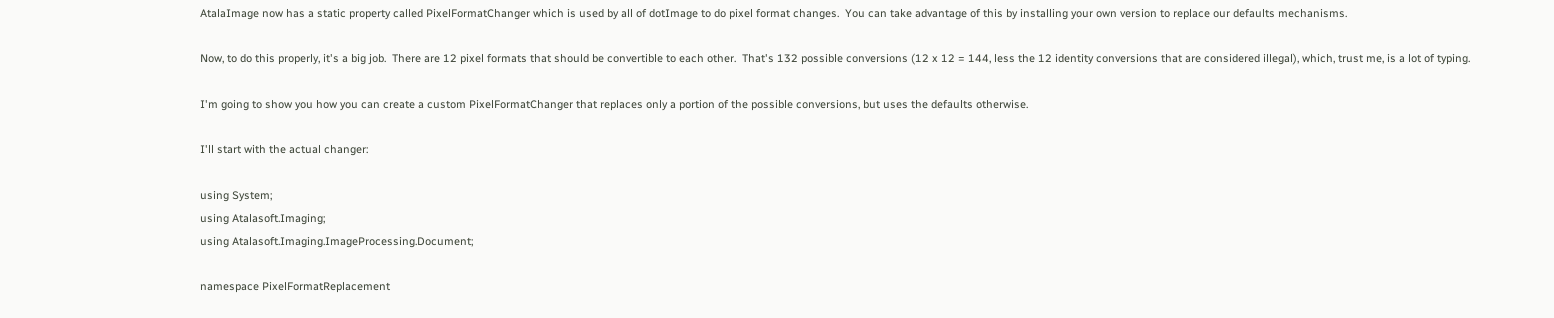AtalaImage now has a static property called PixelFormatChanger which is used by all of dotImage to do pixel format changes.  You can take advantage of this by installing your own version to replace our defaults mechanisms.

Now, to do this properly, it's a big job.  There are 12 pixel formats that should be convertible to each other.  That's 132 possible conversions (12 x 12 = 144, less the 12 identity conversions that are considered illegal), which, trust me, is a lot of typing.

I'm going to show you how you can create a custom PixelFormatChanger that replaces only a portion of the possible conversions, but uses the defaults otherwise.

I'll start with the actual changer:

using System;
using Atalasoft.Imaging;
using Atalasoft.Imaging.ImageProcessing.Document;

namespace PixelFormatReplacement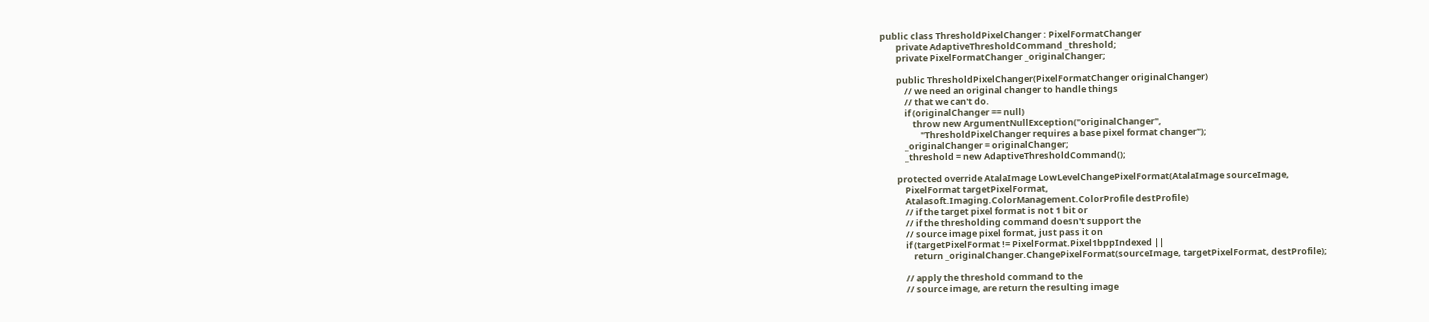public class ThresholdPixelChanger : PixelFormatChanger
        private AdaptiveThresholdCommand _threshold;
        private PixelFormatChanger _originalChanger;

        public ThresholdPixelChanger(PixelFormatChanger originalChanger)
            // we need an original changer to handle things
            // that we can't do.
            if (originalChanger == null)
                throw new ArgumentNullException("originalChanger",
                    "ThresholdPixelChanger requires a base pixel format changer");
            _originalChanger = originalChanger;
            _threshold = new AdaptiveThresholdCommand();

        protected override AtalaImage LowLevelChangePixelFormat(AtalaImage sourceImage,
            PixelFormat targetPixelFormat,
            Atalasoft.Imaging.ColorManagement.ColorProfile destProfile)
            // if the target pixel format is not 1 bit or
            // if the thresholding command doesn't support the
            // source image pixel format, just pass it on
            if (targetPixelFormat != PixelFormat.Pixel1bppIndexed ||
                return _originalChanger.ChangePixelFormat(sourceImage, targetPixelFormat, destProfile);

            // apply the threshold command to the
            // source image, are return the resulting image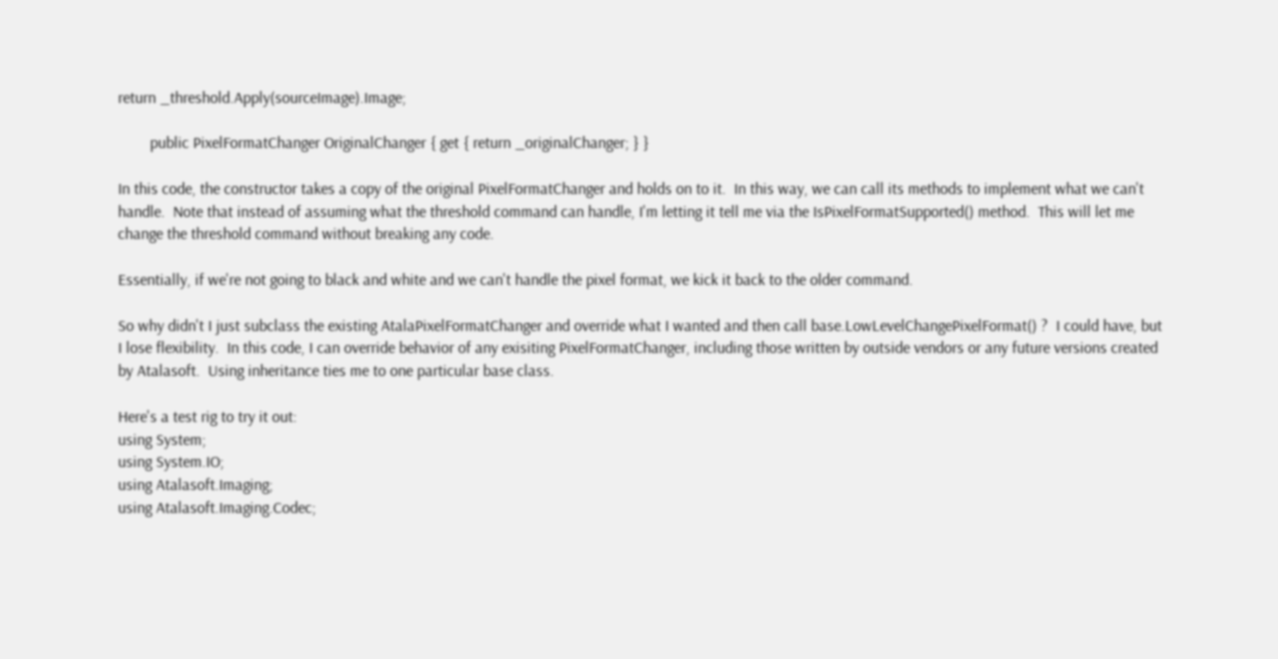return _threshold.Apply(sourceImage).Image;

        public PixelFormatChanger OriginalChanger { get { return _originalChanger; } }

In this code, the constructor takes a copy of the original PixelFormatChanger and holds on to it.  In this way, we can call its methods to implement what we can't handle.  Note that instead of assuming what the threshold command can handle, I'm letting it tell me via the IsPixelFormatSupported() method.  This will let me change the threshold command without breaking any code.

Essentially, if we're not going to black and white and we can't handle the pixel format, we kick it back to the older command.

So why didn't I just subclass the existing AtalaPixelFormatChanger and override what I wanted and then call base.LowLevelChangePixelFormat() ?  I could have, but I lose flexibility.  In this code, I can override behavior of any exisiting PixelFormatChanger, including those written by outside vendors or any future versions created by Atalasoft.  Using inheritance ties me to one particular base class.

Here's a test rig to try it out:
using System;
using System.IO;
using Atalasoft.Imaging;
using Atalasoft.Imaging.Codec;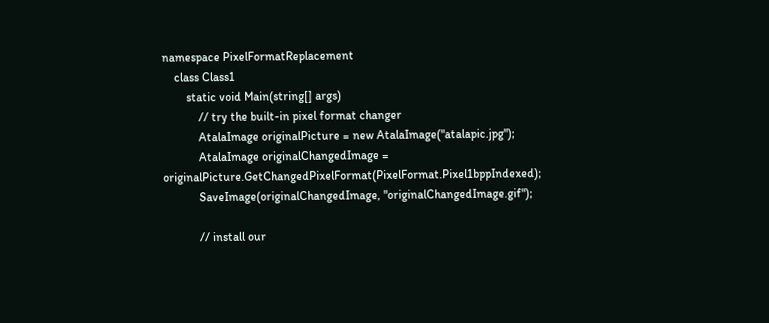namespace PixelFormatReplacement
    class Class1
        static void Main(string[] args)
            // try the built-in pixel format changer
            AtalaImage originalPicture = new AtalaImage("atalapic.jpg");
            AtalaImage originalChangedImage = originalPicture.GetChangedPixelFormat(PixelFormat.Pixel1bppIndexed);
            SaveImage(originalChangedImage, "originalChangedImage.gif");

            // install our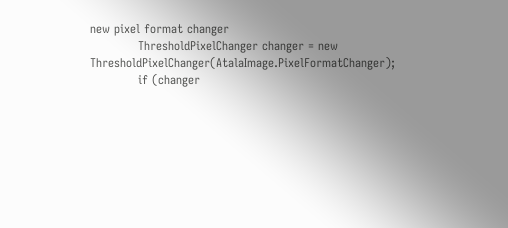new pixel format changer
            ThresholdPixelChanger changer = new ThresholdPixelChanger(AtalaImage.PixelFormatChanger);
            if (changer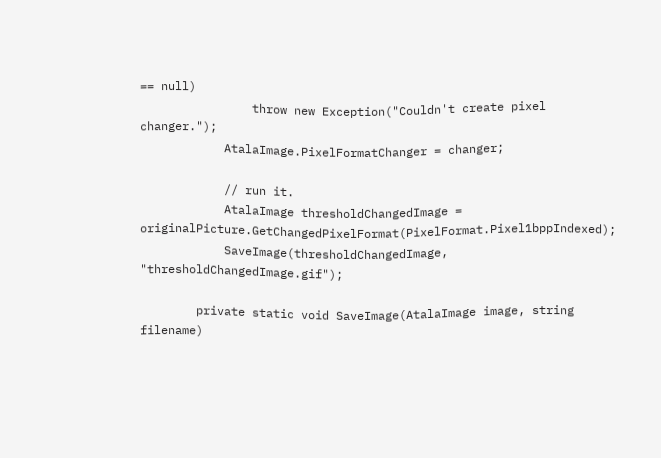== null)
                throw new Exception("Couldn't create pixel changer.");
            AtalaImage.PixelFormatChanger = changer;

            // run it.
            AtalaImage thresholdChangedImage = originalPicture.GetChangedPixelFormat(PixelFormat.Pixel1bppIndexed);
            SaveImage(thresholdChangedImage, "thresholdChangedImage.gif");

        private static void SaveImage(AtalaImage image, string filename)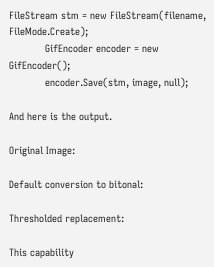FileStream stm = new FileStream(filename, FileMode.Create);
            GifEncoder encoder = new GifEncoder();
            encoder.Save(stm, image, null);

And here is the output.

Original Image:

Default conversion to bitonal:

Thresholded replacement:

This capability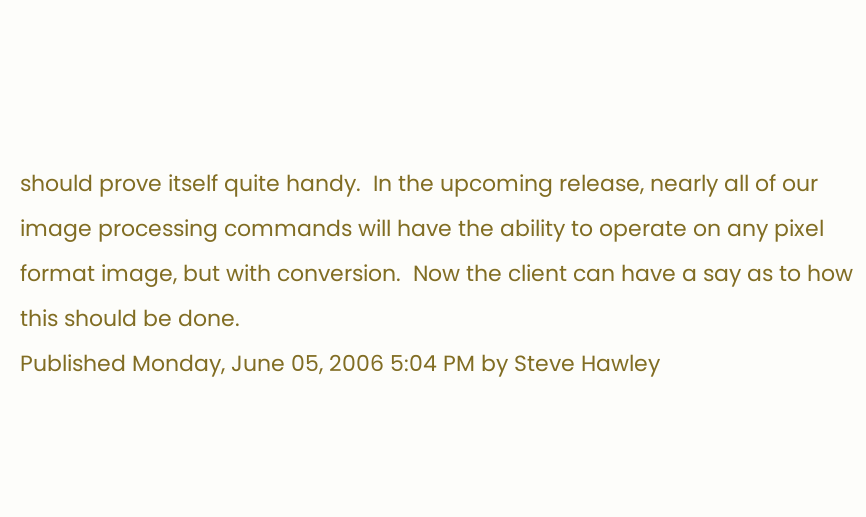should prove itself quite handy.  In the upcoming release, nearly all of our image processing commands will have the ability to operate on any pixel format image, but with conversion.  Now the client can have a say as to how this should be done.
Published Monday, June 05, 2006 5:04 PM by Steve Hawley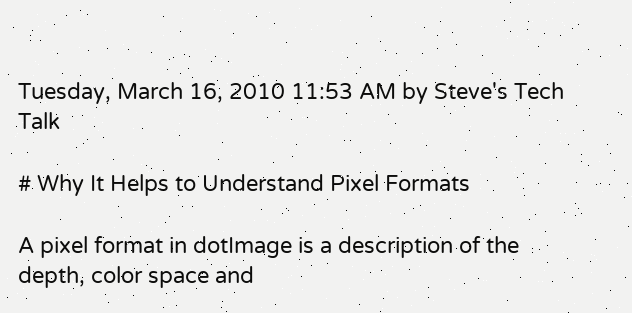Tuesday, March 16, 2010 11:53 AM by Steve's Tech Talk

# Why It Helps to Understand Pixel Formats

A pixel format in dotImage is a description of the depth, color space and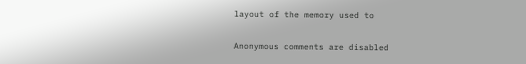layout of the memory used to

Anonymous comments are disabled